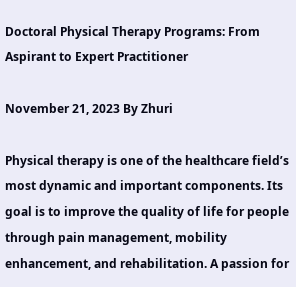Doctoral Physical Therapy Programs: From Aspirant to Expert Practitioner

November 21, 2023 By Zhuri

Physical therapy is one of the healthcare field’s most dynamic and important components. Its goal is to improve the quality of life for people through pain management, mobility enhancement, and rehabilitation. A passion for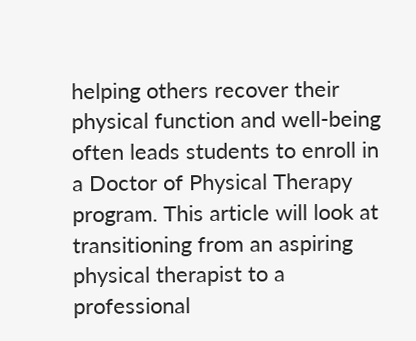helping others recover their physical function and well-being often leads students to enroll in a Doctor of Physical Therapy program. This article will look at transitioning from an aspiring physical therapist to a professional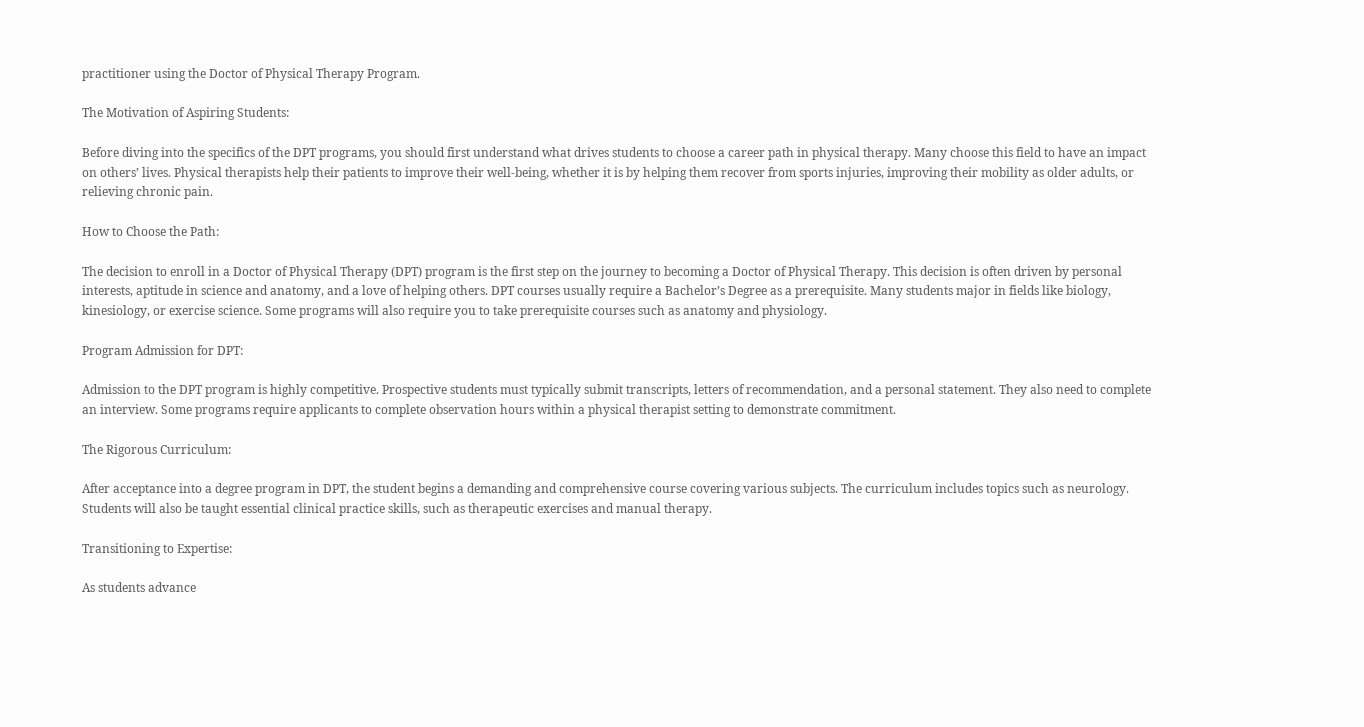practitioner using the Doctor of Physical Therapy Program.

The Motivation of Aspiring Students:

Before diving into the specifics of the DPT programs, you should first understand what drives students to choose a career path in physical therapy. Many choose this field to have an impact on others’ lives. Physical therapists help their patients to improve their well-being, whether it is by helping them recover from sports injuries, improving their mobility as older adults, or relieving chronic pain.

How to Choose the Path:

The decision to enroll in a Doctor of Physical Therapy (DPT) program is the first step on the journey to becoming a Doctor of Physical Therapy. This decision is often driven by personal interests, aptitude in science and anatomy, and a love of helping others. DPT courses usually require a Bachelor’s Degree as a prerequisite. Many students major in fields like biology, kinesiology, or exercise science. Some programs will also require you to take prerequisite courses such as anatomy and physiology.

Program Admission for DPT:

Admission to the DPT program is highly competitive. Prospective students must typically submit transcripts, letters of recommendation, and a personal statement. They also need to complete an interview. Some programs require applicants to complete observation hours within a physical therapist setting to demonstrate commitment.

The Rigorous Curriculum:

After acceptance into a degree program in DPT, the student begins a demanding and comprehensive course covering various subjects. The curriculum includes topics such as neurology. Students will also be taught essential clinical practice skills, such as therapeutic exercises and manual therapy.

Transitioning to Expertise:

As students advance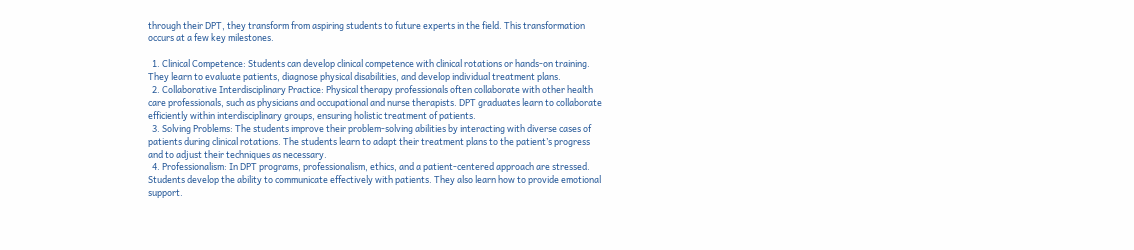through their DPT, they transform from aspiring students to future experts in the field. This transformation occurs at a few key milestones.

  1. Clinical Competence: Students can develop clinical competence with clinical rotations or hands-on training. They learn to evaluate patients, diagnose physical disabilities, and develop individual treatment plans.
  2. Collaborative Interdisciplinary Practice: Physical therapy professionals often collaborate with other health care professionals, such as physicians and occupational and nurse therapists. DPT graduates learn to collaborate efficiently within interdisciplinary groups, ensuring holistic treatment of patients.
  3. Solving Problems: The students improve their problem-solving abilities by interacting with diverse cases of patients during clinical rotations. The students learn to adapt their treatment plans to the patient’s progress and to adjust their techniques as necessary.
  4. Professionalism: In DPT programs, professionalism, ethics, and a patient-centered approach are stressed. Students develop the ability to communicate effectively with patients. They also learn how to provide emotional support.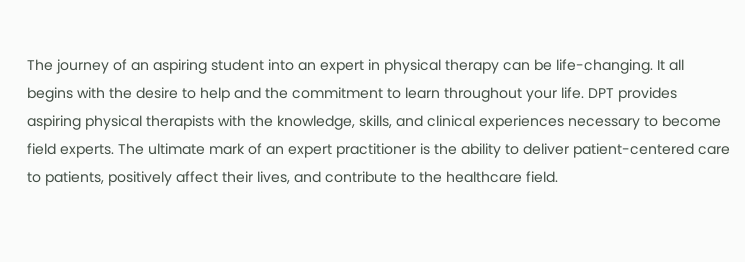The journey of an aspiring student into an expert in physical therapy can be life-changing. It all begins with the desire to help and the commitment to learn throughout your life. DPT provides aspiring physical therapists with the knowledge, skills, and clinical experiences necessary to become field experts. The ultimate mark of an expert practitioner is the ability to deliver patient-centered care to patients, positively affect their lives, and contribute to the healthcare field.